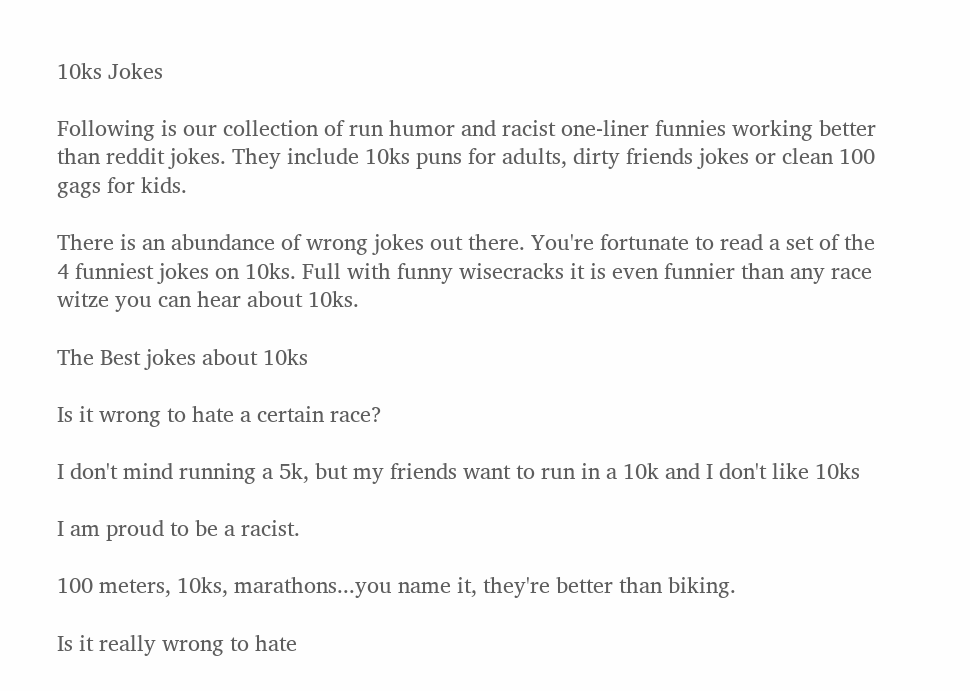10ks Jokes

Following is our collection of run humor and racist one-liner funnies working better than reddit jokes. They include 10ks puns for adults, dirty friends jokes or clean 100 gags for kids.

There is an abundance of wrong jokes out there. You're fortunate to read a set of the 4 funniest jokes on 10ks. Full with funny wisecracks it is even funnier than any race witze you can hear about 10ks.

The Best jokes about 10ks

Is it wrong to hate a certain race?

I don't mind running a 5k, but my friends want to run in a 10k and I don't like 10ks

I am proud to be a racist.

100 meters, 10ks, marathons...you name it, they're better than biking.

Is it really wrong to hate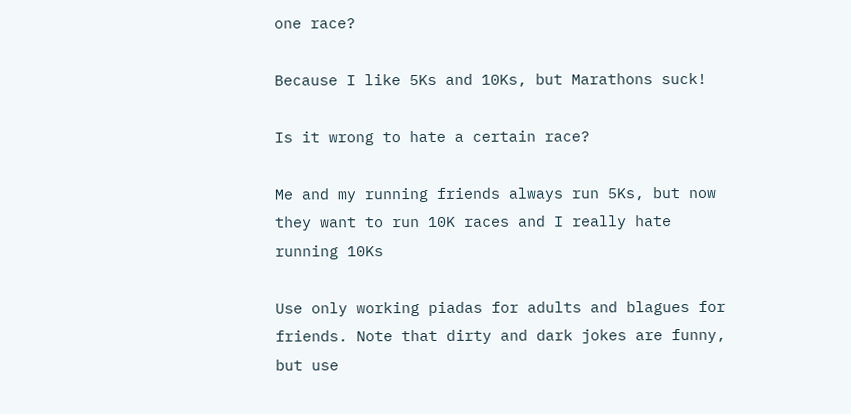one race?

Because I like 5Ks and 10Ks, but Marathons suck!

Is it wrong to hate a certain race?

Me and my running friends always run 5Ks, but now they want to run 10K races and I really hate running 10Ks

Use only working piadas for adults and blagues for friends. Note that dirty and dark jokes are funny, but use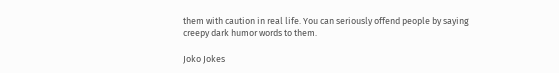them with caution in real life. You can seriously offend people by saying creepy dark humor words to them.

Joko Jokes